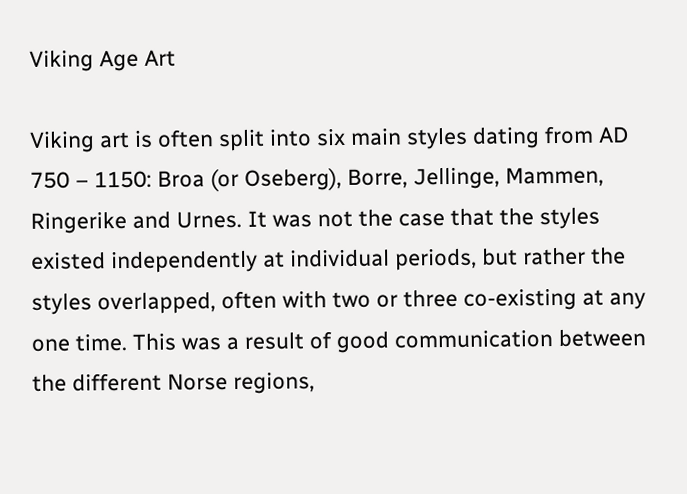Viking Age Art

Viking art is often split into six main styles dating from AD 750 – 1150: Broa (or Oseberg), Borre, Jellinge, Mammen, Ringerike and Urnes. It was not the case that the styles existed independently at individual periods, but rather the styles overlapped, often with two or three co-existing at any one time. This was a result of good communication between the different Norse regions,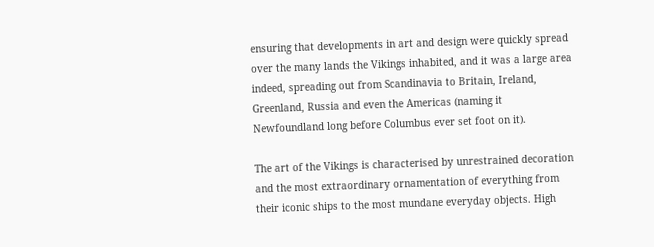ensuring that developments in art and design were quickly spread over the many lands the Vikings inhabited, and it was a large area indeed, spreading out from Scandinavia to Britain, Ireland, Greenland, Russia and even the Americas (naming it Newfoundland long before Columbus ever set foot on it).

The art of the Vikings is characterised by unrestrained decoration and the most extraordinary ornamentation of everything from their iconic ships to the most mundane everyday objects. High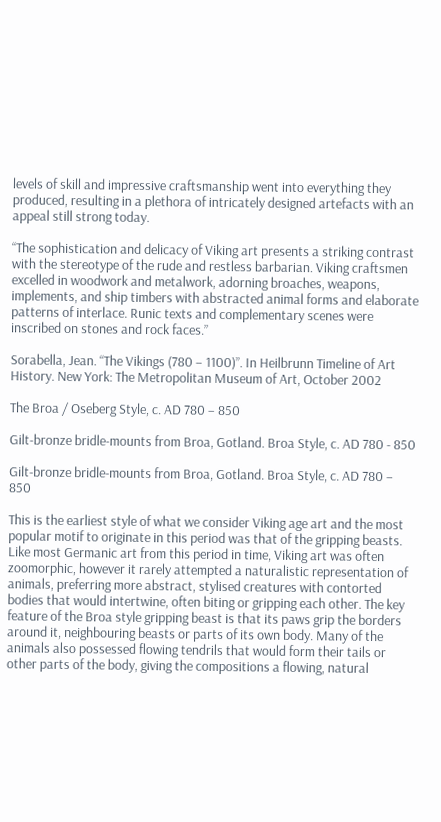levels of skill and impressive craftsmanship went into everything they produced, resulting in a plethora of intricately designed artefacts with an appeal still strong today.

“The sophistication and delicacy of Viking art presents a striking contrast with the stereotype of the rude and restless barbarian. Viking craftsmen excelled in woodwork and metalwork, adorning broaches, weapons, implements, and ship timbers with abstracted animal forms and elaborate patterns of interlace. Runic texts and complementary scenes were inscribed on stones and rock faces.”

Sorabella, Jean. “The Vikings (780 – 1100)”. In Heilbrunn Timeline of Art History. New York: The Metropolitan Museum of Art, October 2002

The Broa / Oseberg Style, c. AD 780 – 850

Gilt-bronze bridle-mounts from Broa, Gotland. Broa Style, c. AD 780 - 850

Gilt-bronze bridle-mounts from Broa, Gotland. Broa Style, c. AD 780 – 850

This is the earliest style of what we consider Viking age art and the most popular motif to originate in this period was that of the gripping beasts. Like most Germanic art from this period in time, Viking art was often zoomorphic, however it rarely attempted a naturalistic representation of animals, preferring more abstract, stylised creatures with contorted bodies that would intertwine, often biting or gripping each other. The key feature of the Broa style gripping beast is that its paws grip the borders around it, neighbouring beasts or parts of its own body. Many of the animals also possessed flowing tendrils that would form their tails or other parts of the body, giving the compositions a flowing, natural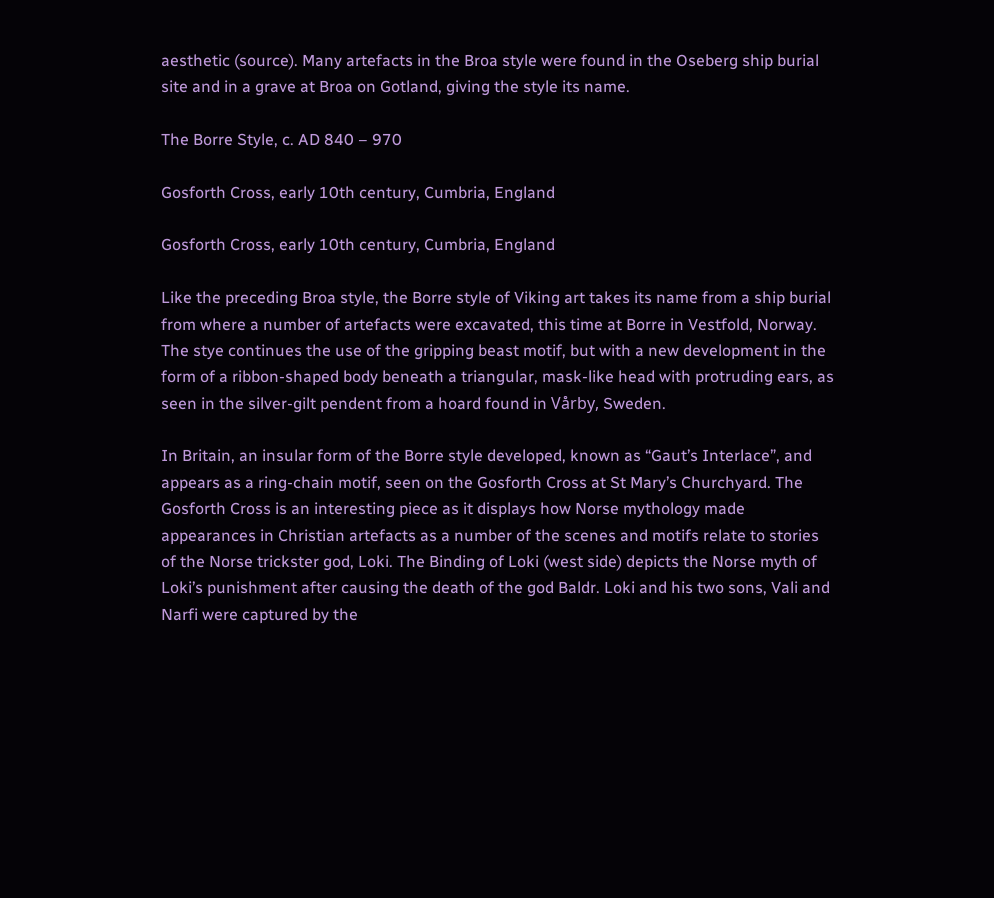aesthetic (source). Many artefacts in the Broa style were found in the Oseberg ship burial site and in a grave at Broa on Gotland, giving the style its name.

The Borre Style, c. AD 840 – 970

Gosforth Cross, early 10th century, Cumbria, England

Gosforth Cross, early 10th century, Cumbria, England

Like the preceding Broa style, the Borre style of Viking art takes its name from a ship burial from where a number of artefacts were excavated, this time at Borre in Vestfold, Norway. The stye continues the use of the gripping beast motif, but with a new development in the form of a ribbon-shaped body beneath a triangular, mask-like head with protruding ears, as seen in the silver-gilt pendent from a hoard found in Vårby, Sweden.

In Britain, an insular form of the Borre style developed, known as “Gaut’s Interlace”, and appears as a ring-chain motif, seen on the Gosforth Cross at St Mary’s Churchyard. The Gosforth Cross is an interesting piece as it displays how Norse mythology made appearances in Christian artefacts as a number of the scenes and motifs relate to stories of the Norse trickster god, Loki. The Binding of Loki (west side) depicts the Norse myth of Loki’s punishment after causing the death of the god Baldr. Loki and his two sons, Vali and Narfi were captured by the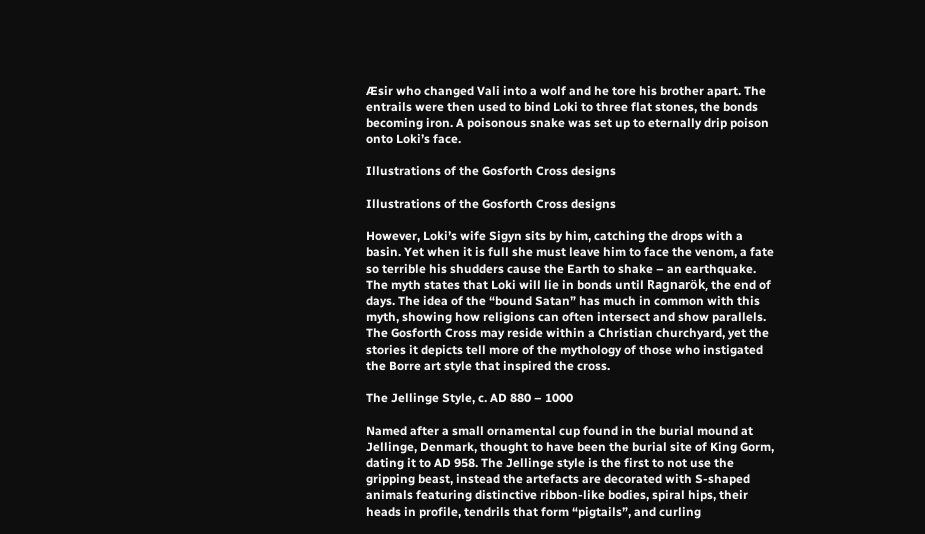Æsir who changed Vali into a wolf and he tore his brother apart. The entrails were then used to bind Loki to three flat stones, the bonds becoming iron. A poisonous snake was set up to eternally drip poison onto Loki’s face.

Illustrations of the Gosforth Cross designs

Illustrations of the Gosforth Cross designs

However, Loki’s wife Sigyn sits by him, catching the drops with a basin. Yet when it is full she must leave him to face the venom, a fate so terrible his shudders cause the Earth to shake – an earthquake. The myth states that Loki will lie in bonds until Ragnarök, the end of days. The idea of the “bound Satan” has much in common with this myth, showing how religions can often intersect and show parallels. The Gosforth Cross may reside within a Christian churchyard, yet the stories it depicts tell more of the mythology of those who instigated the Borre art style that inspired the cross.

The Jellinge Style, c. AD 880 – 1000

Named after a small ornamental cup found in the burial mound at Jellinge, Denmark, thought to have been the burial site of King Gorm, dating it to AD 958. The Jellinge style is the first to not use the gripping beast, instead the artefacts are decorated with S-shaped animals featuring distinctive ribbon-like bodies, spiral hips, their heads in profile, tendrils that form “pigtails”, and curling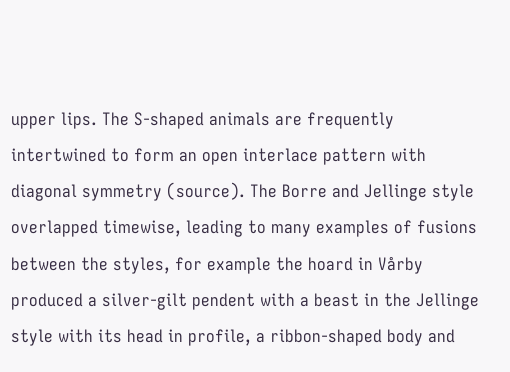upper lips. The S-shaped animals are frequently intertwined to form an open interlace pattern with diagonal symmetry (source). The Borre and Jellinge style overlapped timewise, leading to many examples of fusions between the styles, for example the hoard in Vårby produced a silver-gilt pendent with a beast in the Jellinge style with its head in profile, a ribbon-shaped body and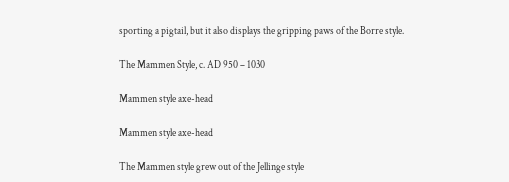sporting a pigtail, but it also displays the gripping paws of the Borre style.

The Mammen Style, c. AD 950 – 1030

Mammen style axe-head

Mammen style axe-head

The Mammen style grew out of the Jellinge style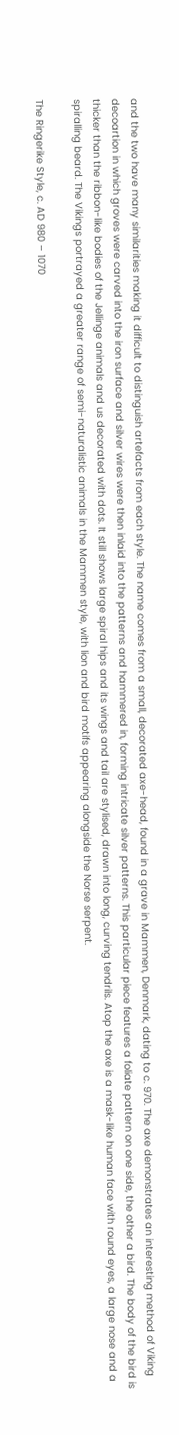and the two have many similarities making it difficult to distinguish artefacts from each style. The name comes from a small, decorated axe-head, found in a grave in Mammen, Denmark, dating to c. 970. The axe demonstrates an interesting method of Viking decoartion in which groves were carved into the iron surface and silver wires were then inlaid into the patterns and hammered in, forming intricate silver patterns. This particular piece features a foliate pattern on one side, the other a bird. The body of the bird is thicker than the ribbon-like bodies of the Jellinge animals and us decorated with dots. It still shows large spiral hips and its wings and tail are stylised, drawn into long, curving tendrils. Atop the axe is a mask-like human face with round eyes, a large nose and a spiralling beard. The Vikings portrayed a greater range of semi-naturalistic animals in the Mammen style, with lion and bird motifs appearing alongside the Norse serpent.

The Ringerike Style, c. AD 980 – 1070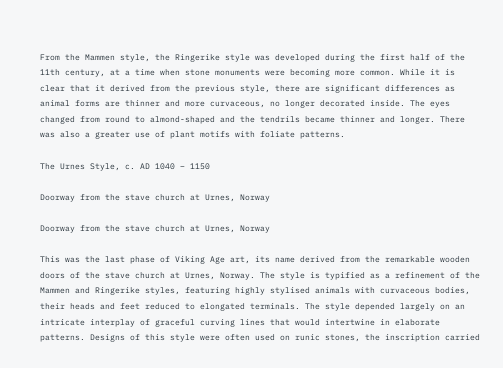From the Mammen style, the Ringerike style was developed during the first half of the 11th century, at a time when stone monuments were becoming more common. While it is clear that it derived from the previous style, there are significant differences as animal forms are thinner and more curvaceous, no longer decorated inside. The eyes changed from round to almond-shaped and the tendrils became thinner and longer. There was also a greater use of plant motifs with foliate patterns.

The Urnes Style, c. AD 1040 – 1150

Doorway from the stave church at Urnes, Norway

Doorway from the stave church at Urnes, Norway

This was the last phase of Viking Age art, its name derived from the remarkable wooden doors of the stave church at Urnes, Norway. The style is typified as a refinement of the Mammen and Ringerike styles, featuring highly stylised animals with curvaceous bodies, their heads and feet reduced to elongated terminals. The style depended largely on an intricate interplay of graceful curving lines that would intertwine in elaborate patterns. Designs of this style were often used on runic stones, the inscription carried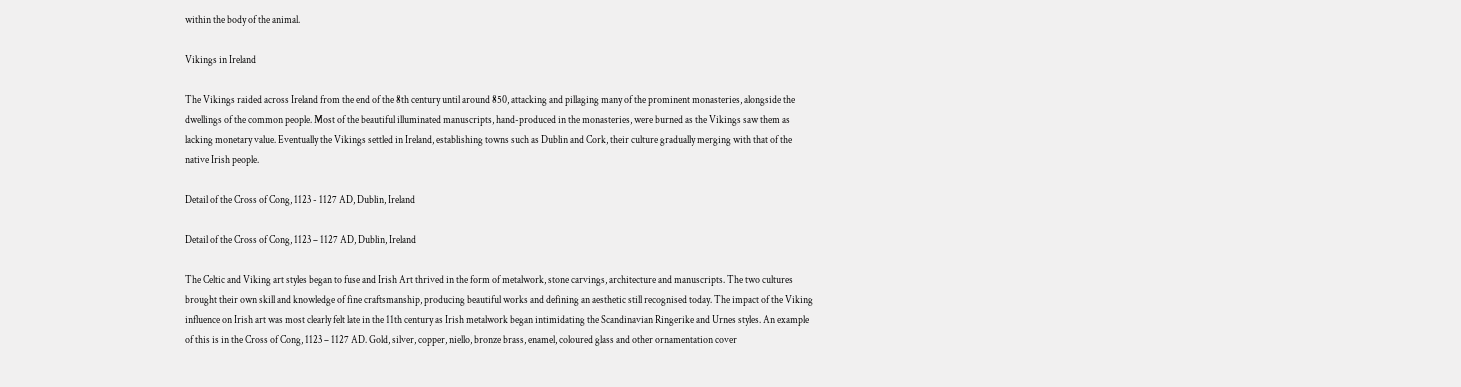within the body of the animal.

Vikings in Ireland

The Vikings raided across Ireland from the end of the 8th century until around 850, attacking and pillaging many of the prominent monasteries, alongside the dwellings of the common people. Most of the beautiful illuminated manuscripts, hand-produced in the monasteries, were burned as the Vikings saw them as lacking monetary value. Eventually the Vikings settled in Ireland, establishing towns such as Dublin and Cork, their culture gradually merging with that of the native Irish people.

Detail of the Cross of Cong, 1123 - 1127 AD, Dublin, Ireland

Detail of the Cross of Cong, 1123 – 1127 AD, Dublin, Ireland

The Celtic and Viking art styles began to fuse and Irish Art thrived in the form of metalwork, stone carvings, architecture and manuscripts. The two cultures brought their own skill and knowledge of fine craftsmanship, producing beautiful works and defining an aesthetic still recognised today. The impact of the Viking influence on Irish art was most clearly felt late in the 11th century as Irish metalwork began intimidating the Scandinavian Ringerike and Urnes styles. An example of this is in the Cross of Cong, 1123 – 1127 AD. Gold, silver, copper, niello, bronze brass, enamel, coloured glass and other ornamentation cover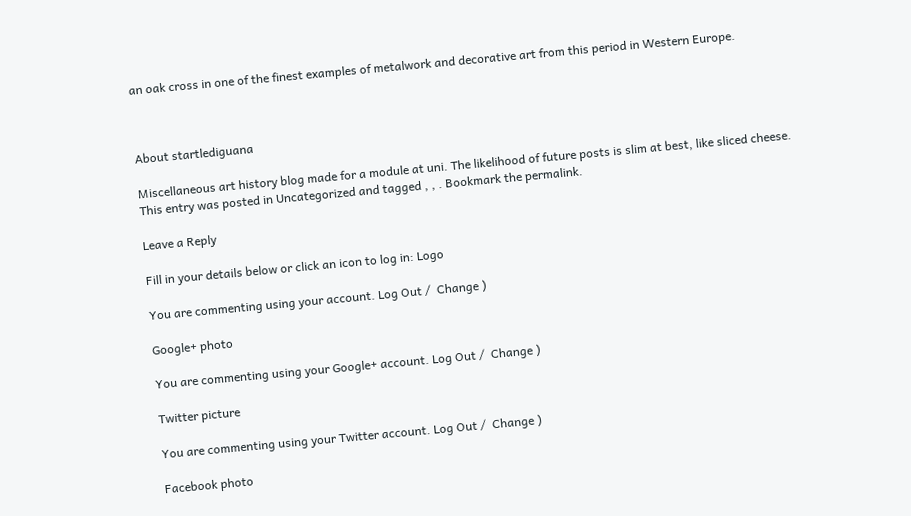an oak cross in one of the finest examples of metalwork and decorative art from this period in Western Europe.



About startlediguana

Miscellaneous art history blog made for a module at uni. The likelihood of future posts is slim at best, like sliced cheese.
This entry was posted in Uncategorized and tagged , , . Bookmark the permalink.

Leave a Reply

Fill in your details below or click an icon to log in: Logo

You are commenting using your account. Log Out /  Change )

Google+ photo

You are commenting using your Google+ account. Log Out /  Change )

Twitter picture

You are commenting using your Twitter account. Log Out /  Change )

Facebook photo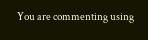You are commenting using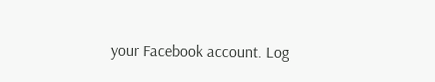your Facebook account. Log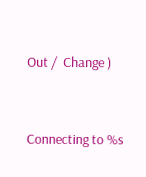Out /  Change )


Connecting to %s